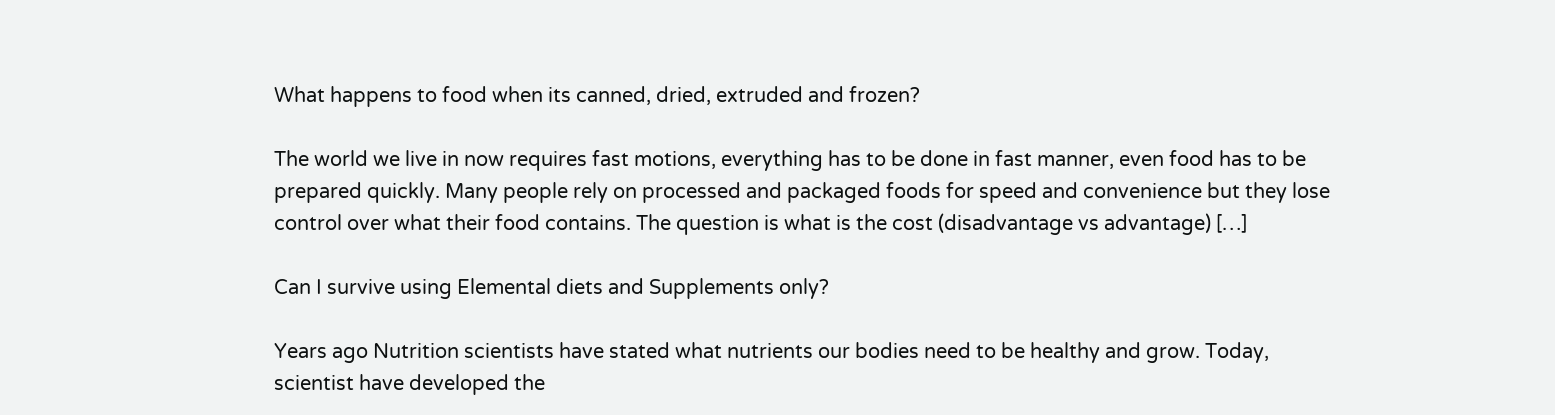What happens to food when its canned, dried, extruded and frozen?

The world we live in now requires fast motions, everything has to be done in fast manner, even food has to be prepared quickly. Many people rely on processed and packaged foods for speed and convenience but they lose control over what their food contains. The question is what is the cost (disadvantage vs advantage) […]

Can I survive using Elemental diets and Supplements only?

Years ago Nutrition scientists have stated what nutrients our bodies need to be healthy and grow. Today, scientist have developed the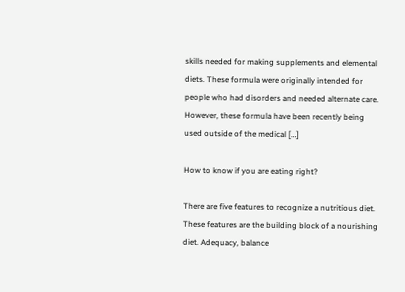skills needed for making supplements and elemental diets. These formula were originally intended for people who had disorders and needed alternate care. However, these formula have been recently being used outside of the medical […]

How to know if you are eating right?

There are five features to recognize a nutritious diet. These features are the building block of a nourishing diet. Adequacy, balance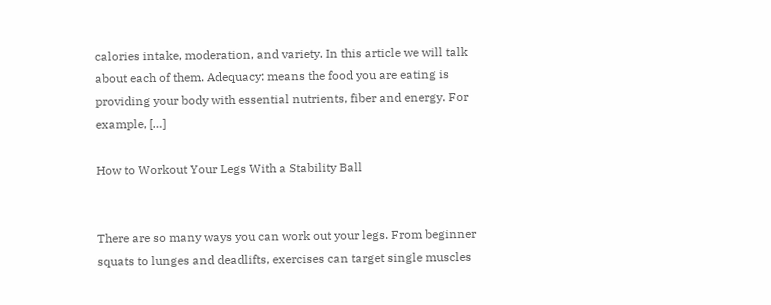calories intake, moderation, and variety. In this article we will talk about each of them. Adequacy: means the food you are eating is providing your body with essential nutrients, fiber and energy. For example, […]

How to Workout Your Legs With a Stability Ball


There are so many ways you can work out your legs. From beginner squats to lunges and deadlifts, exercises can target single muscles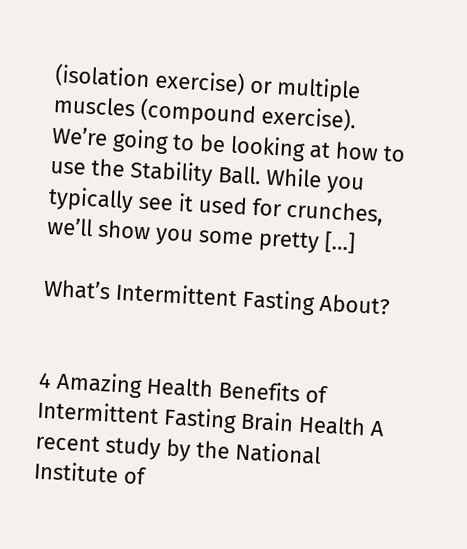(isolation exercise) or multiple muscles (compound exercise). We’re going to be looking at how to use the Stability Ball. While you typically see it used for crunches, we’ll show you some pretty […]

What’s Intermittent Fasting About?


4 Amazing Health Benefits of Intermittent Fasting Brain Health A recent study by the National Institute of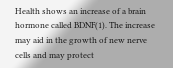Health shows an increase of a brain hormone called BDNF(1). The increase may aid in the growth of new nerve cells and may protect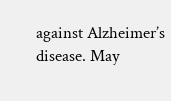against Alzheimer’s disease. May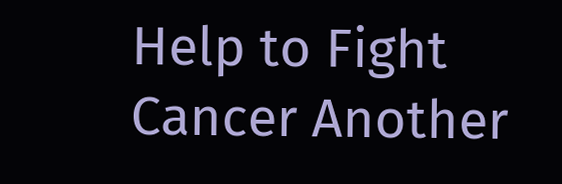Help to Fight Cancer Another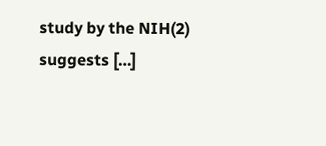study by the NIH(2) suggests […]